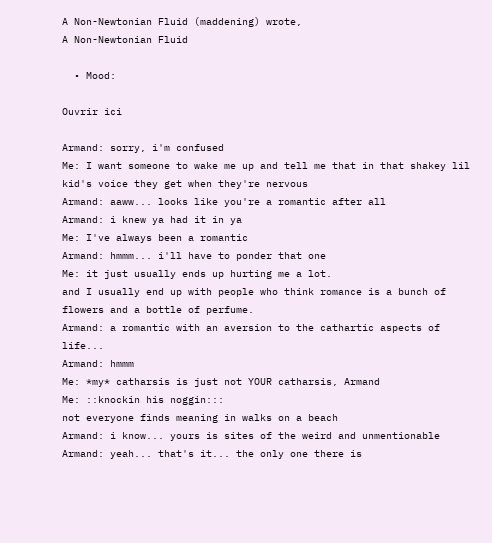A Non-Newtonian Fluid (maddening) wrote,
A Non-Newtonian Fluid

  • Mood:

Ouvrir ici

Armand: sorry, i'm confused
Me: I want someone to wake me up and tell me that in that shakey lil kid's voice they get when they're nervous
Armand: aaww... looks like you're a romantic after all
Armand: i knew ya had it in ya
Me: I've always been a romantic
Armand: hmmm... i'll have to ponder that one
Me: it just usually ends up hurting me a lot.
and I usually end up with people who think romance is a bunch of flowers and a bottle of perfume.
Armand: a romantic with an aversion to the cathartic aspects of life...
Armand: hmmm
Me: *my* catharsis is just not YOUR catharsis, Armand
Me: ::knockin his noggin:::
not everyone finds meaning in walks on a beach
Armand: i know... yours is sites of the weird and unmentionable
Armand: yeah... that's it... the only one there is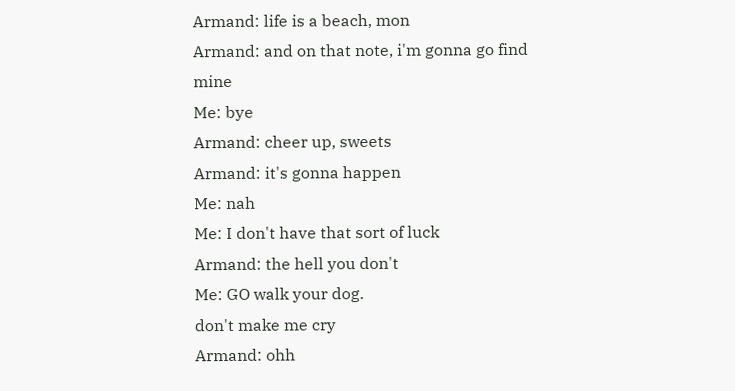Armand: life is a beach, mon
Armand: and on that note, i'm gonna go find mine
Me: bye
Armand: cheer up, sweets
Armand: it's gonna happen
Me: nah
Me: I don't have that sort of luck
Armand: the hell you don't
Me: GO walk your dog.
don't make me cry
Armand: ohh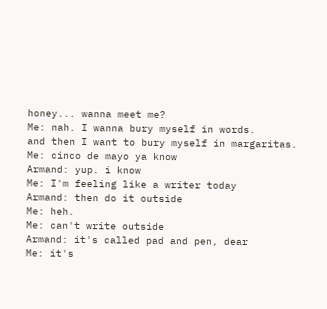honey... wanna meet me?
Me: nah. I wanna bury myself in words.
and then I want to bury myself in margaritas.
Me: cinco de mayo ya know
Armand: yup. i know
Me: I'm feeling like a writer today
Armand: then do it outside
Me: heh.
Me: can't write outside
Armand: it's called pad and pen, dear
Me: it's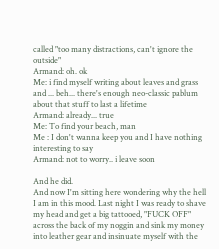called "too many distractions, can't ignore the outside"
Armand: oh. ok
Me: i find myself writing about leaves and grass and ... beh... there's enough neo-classic pablum about that stuff to last a lifetime
Armand: already... true
Me: To find your beach, man
Me : I don't wanna keep you and I have nothing interesting to say
Armand: not to worry.. i leave soon

And he did.
And now I'm sitting here wondering why the hell I am in this mood. Last night I was ready to shave my head and get a big tattooed, "FUCK OFF" across the back of my noggin and sink my money into leather gear and insinuate myself with the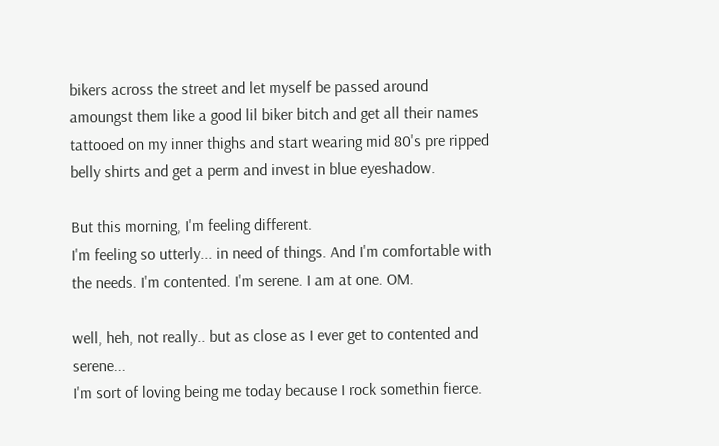bikers across the street and let myself be passed around amoungst them like a good lil biker bitch and get all their names tattooed on my inner thighs and start wearing mid 80's pre ripped belly shirts and get a perm and invest in blue eyeshadow.

But this morning, I'm feeling different.
I'm feeling so utterly... in need of things. And I'm comfortable with the needs. I'm contented. I'm serene. I am at one. OM.

well, heh, not really.. but as close as I ever get to contented and serene...
I'm sort of loving being me today because I rock somethin fierce.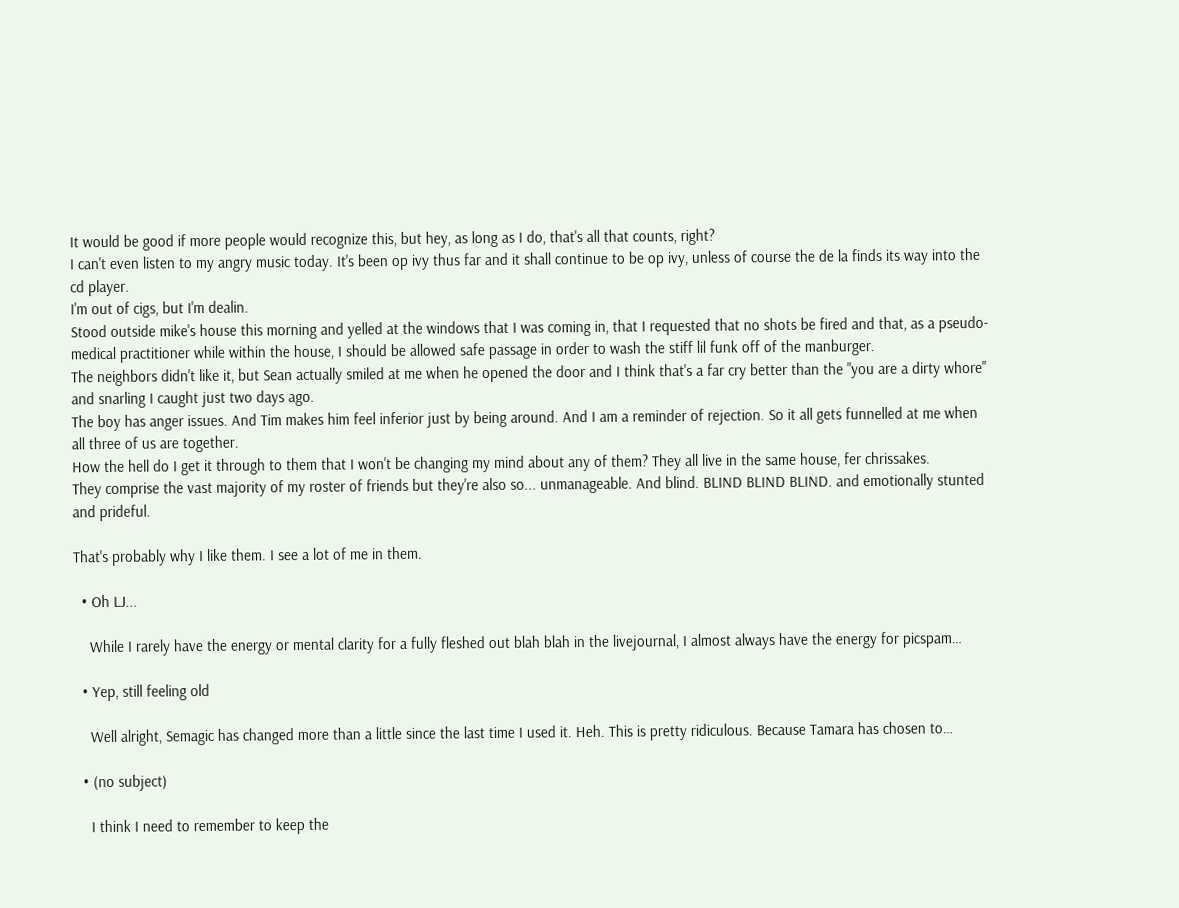It would be good if more people would recognize this, but hey, as long as I do, that's all that counts, right?
I can't even listen to my angry music today. It's been op ivy thus far and it shall continue to be op ivy, unless of course the de la finds its way into the cd player.
I'm out of cigs, but I'm dealin.
Stood outside mike's house this morning and yelled at the windows that I was coming in, that I requested that no shots be fired and that, as a pseudo-medical practitioner while within the house, I should be allowed safe passage in order to wash the stiff lil funk off of the manburger.
The neighbors didn't like it, but Sean actually smiled at me when he opened the door and I think that's a far cry better than the "you are a dirty whore" and snarling I caught just two days ago.
The boy has anger issues. And Tim makes him feel inferior just by being around. And I am a reminder of rejection. So it all gets funnelled at me when all three of us are together.
How the hell do I get it through to them that I won't be changing my mind about any of them? They all live in the same house, fer chrissakes.
They comprise the vast majority of my roster of friends but they're also so... unmanageable. And blind. BLIND BLIND BLIND. and emotionally stunted and prideful.

That's probably why I like them. I see a lot of me in them.

  • Oh LJ...

    While I rarely have the energy or mental clarity for a fully fleshed out blah blah in the livejournal, I almost always have the energy for picspam…

  • Yep, still feeling old

    Well alright, Semagic has changed more than a little since the last time I used it. Heh. This is pretty ridiculous. Because Tamara has chosen to…

  • (no subject)

    I think I need to remember to keep the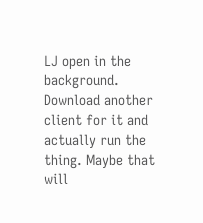LJ open in the background. Download another client for it and actually run the thing. Maybe that will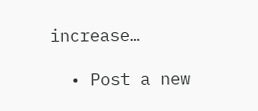increase…

  • Post a new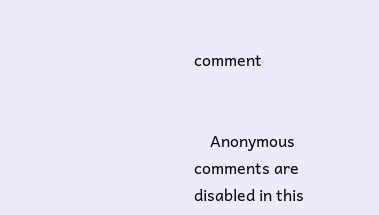comment


    Anonymous comments are disabled in this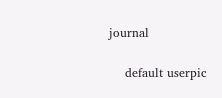journal

    default userpic